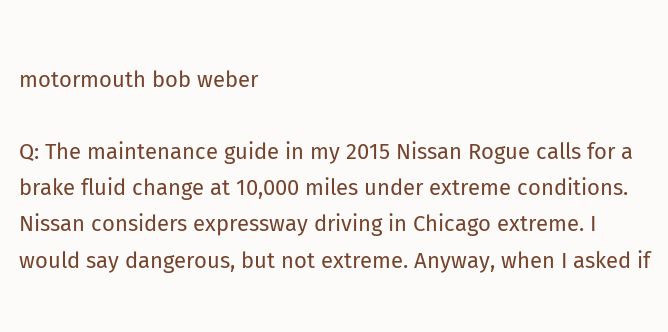motormouth bob weber

Q: The maintenance guide in my 2015 Nissan Rogue calls for a brake fluid change at 10,000 miles under extreme conditions. Nissan considers expressway driving in Chicago extreme. I would say dangerous, but not extreme. Anyway, when I asked if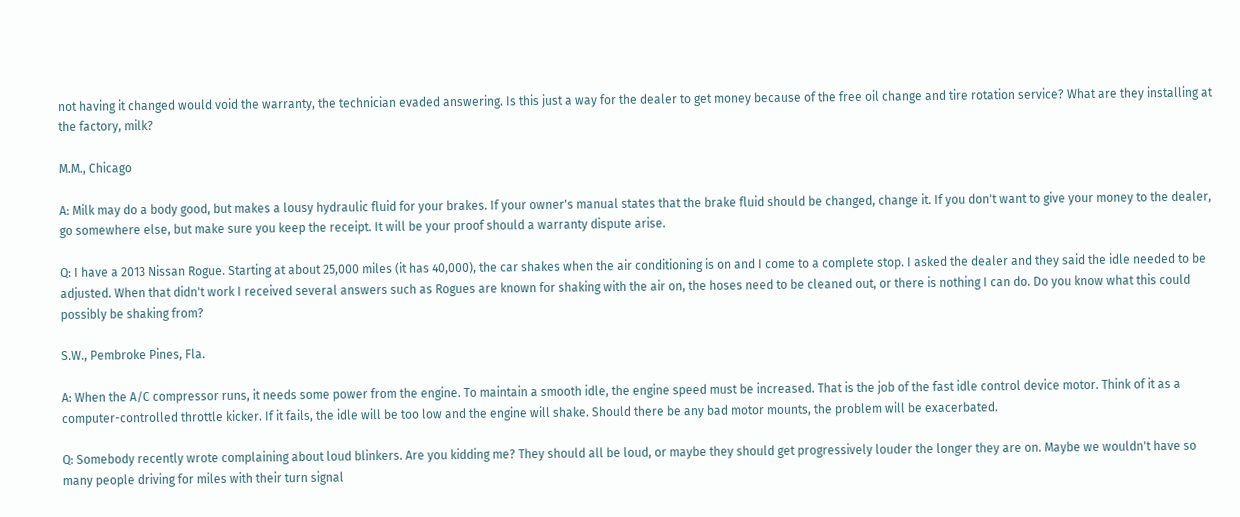not having it changed would void the warranty, the technician evaded answering. Is this just a way for the dealer to get money because of the free oil change and tire rotation service? What are they installing at the factory, milk?

M.M., Chicago

A: Milk may do a body good, but makes a lousy hydraulic fluid for your brakes. If your owner's manual states that the brake fluid should be changed, change it. If you don't want to give your money to the dealer, go somewhere else, but make sure you keep the receipt. It will be your proof should a warranty dispute arise.

Q: I have a 2013 Nissan Rogue. Starting at about 25,000 miles (it has 40,000), the car shakes when the air conditioning is on and I come to a complete stop. I asked the dealer and they said the idle needed to be adjusted. When that didn't work I received several answers such as Rogues are known for shaking with the air on, the hoses need to be cleaned out, or there is nothing I can do. Do you know what this could possibly be shaking from?

S.W., Pembroke Pines, Fla.

A: When the A/C compressor runs, it needs some power from the engine. To maintain a smooth idle, the engine speed must be increased. That is the job of the fast idle control device motor. Think of it as a computer-controlled throttle kicker. If it fails, the idle will be too low and the engine will shake. Should there be any bad motor mounts, the problem will be exacerbated.

Q: Somebody recently wrote complaining about loud blinkers. Are you kidding me? They should all be loud, or maybe they should get progressively louder the longer they are on. Maybe we wouldn't have so many people driving for miles with their turn signal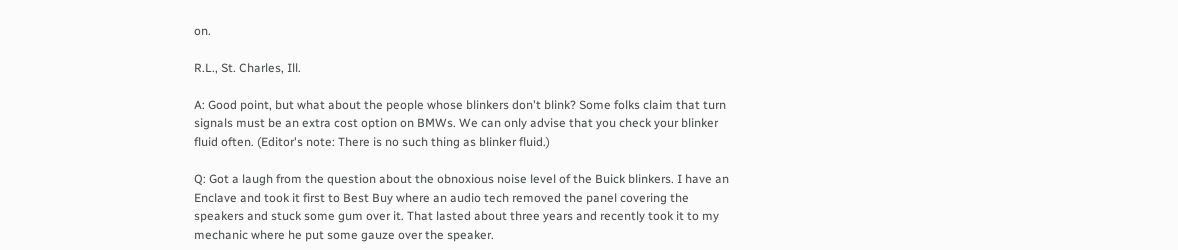on.

R.L., St. Charles, Ill.

A: Good point, but what about the people whose blinkers don't blink? Some folks claim that turn signals must be an extra cost option on BMWs. We can only advise that you check your blinker fluid often. (Editor's note: There is no such thing as blinker fluid.)

Q: Got a laugh from the question about the obnoxious noise level of the Buick blinkers. I have an Enclave and took it first to Best Buy where an audio tech removed the panel covering the speakers and stuck some gum over it. That lasted about three years and recently took it to my mechanic where he put some gauze over the speaker.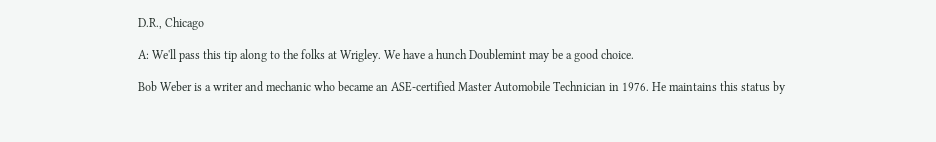D.R., Chicago

A: We'll pass this tip along to the folks at Wrigley. We have a hunch Doublemint may be a good choice.

Bob Weber is a writer and mechanic who became an ASE-certified Master Automobile Technician in 1976. He maintains this status by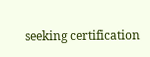seeking certification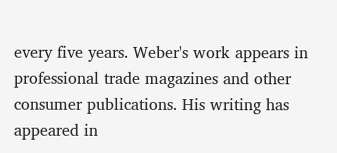every five years. Weber's work appears in professional trade magazines and other consumer publications. His writing has appeared in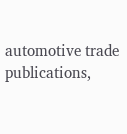automotive trade publications,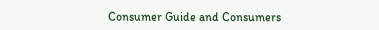Consumer Guide and Consumers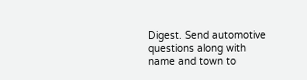Digest. Send automotive questions along with name and town to